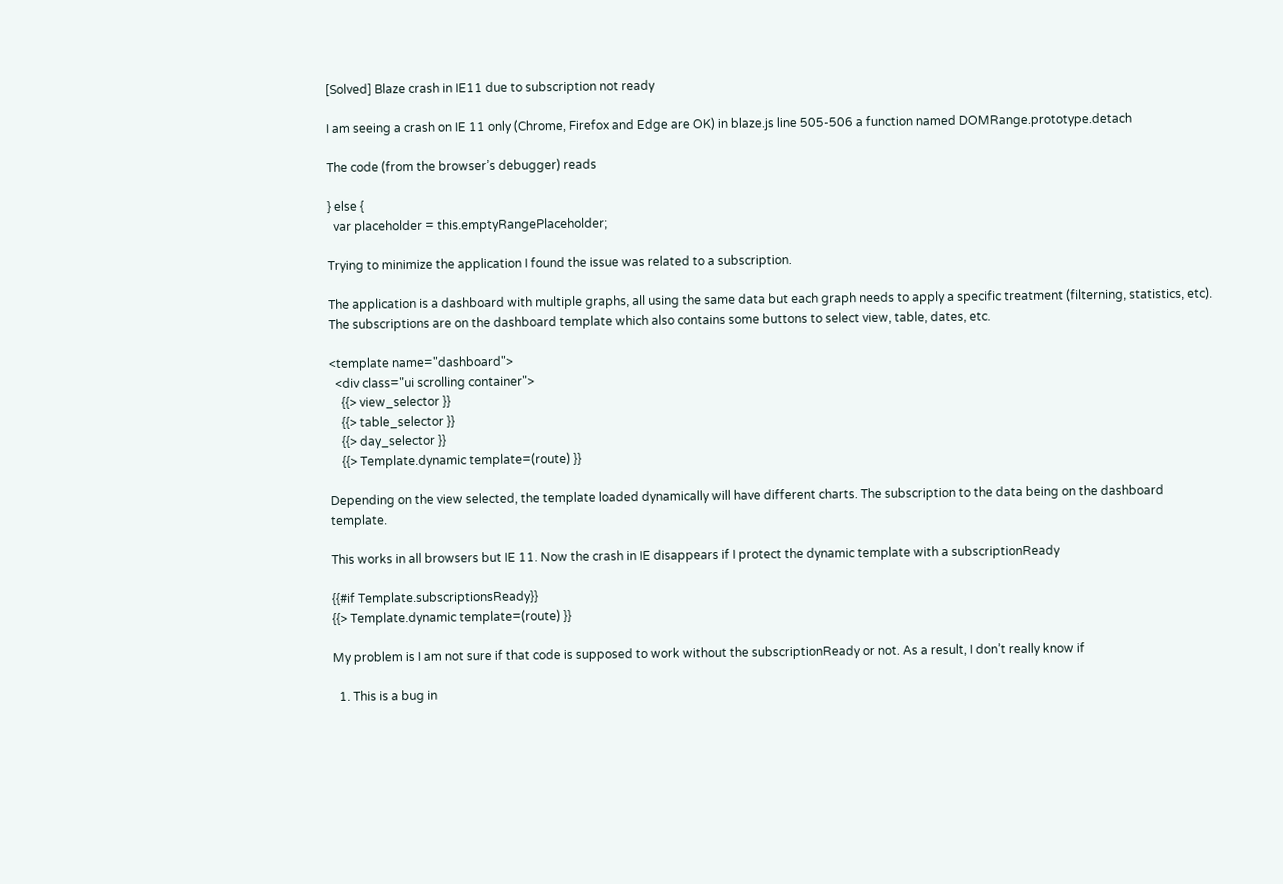[Solved] Blaze crash in IE11 due to subscription not ready

I am seeing a crash on IE 11 only (Chrome, Firefox and Edge are OK) in blaze.js line 505-506 a function named DOMRange.prototype.detach

The code (from the browser’s debugger) reads

} else {
  var placeholder = this.emptyRangePlaceholder;

Trying to minimize the application I found the issue was related to a subscription.

The application is a dashboard with multiple graphs, all using the same data but each graph needs to apply a specific treatment (filterning, statistics, etc). The subscriptions are on the dashboard template which also contains some buttons to select view, table, dates, etc.

<template name="dashboard">
  <div class="ui scrolling container">
    {{> view_selector }}
    {{> table_selector }}
    {{> day_selector }}
    {{> Template.dynamic template=(route) }}

Depending on the view selected, the template loaded dynamically will have different charts. The subscription to the data being on the dashboard template.

This works in all browsers but IE 11. Now the crash in IE disappears if I protect the dynamic template with a subscriptionReady

{{#if Template.subscriptionsReady}}
{{> Template.dynamic template=(route) }}

My problem is I am not sure if that code is supposed to work without the subscriptionReady or not. As a result, I don’t really know if

  1. This is a bug in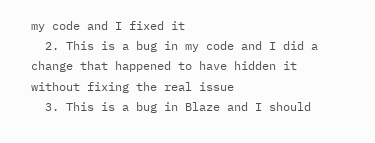my code and I fixed it
  2. This is a bug in my code and I did a change that happened to have hidden it without fixing the real issue
  3. This is a bug in Blaze and I should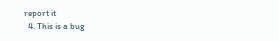report it
  4. This is a bug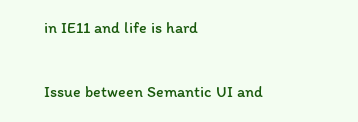in IE11 and life is hard

Issue between Semantic UI and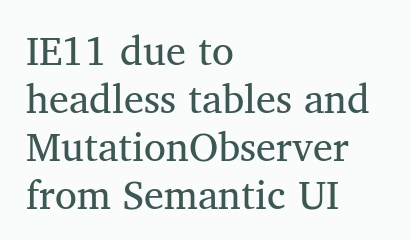IE11 due to headless tables and MutationObserver from Semantic UI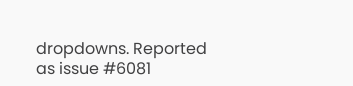dropdowns. Reported as issue #6081